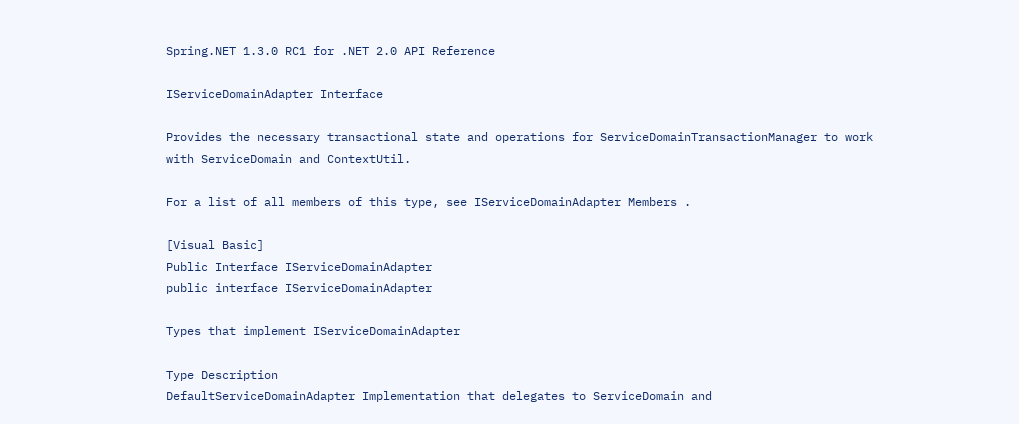Spring.NET 1.3.0 RC1 for .NET 2.0 API Reference

IServiceDomainAdapter Interface

Provides the necessary transactional state and operations for ServiceDomainTransactionManager to work with ServiceDomain and ContextUtil.

For a list of all members of this type, see IServiceDomainAdapter Members .

[Visual Basic]
Public Interface IServiceDomainAdapter
public interface IServiceDomainAdapter

Types that implement IServiceDomainAdapter

Type Description
DefaultServiceDomainAdapter Implementation that delegates to ServiceDomain and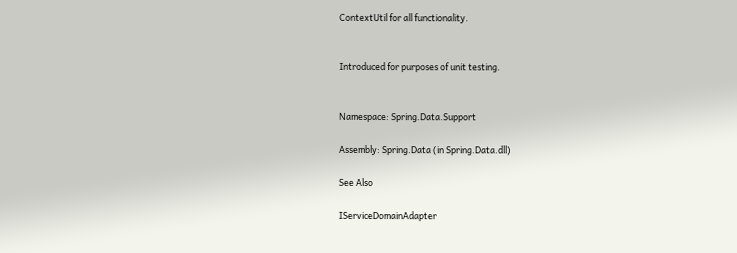ContextUtil for all functionality.


Introduced for purposes of unit testing.


Namespace: Spring.Data.Support

Assembly: Spring.Data (in Spring.Data.dll)

See Also

IServiceDomainAdapter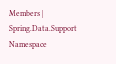Members | Spring.Data.Support Namespace